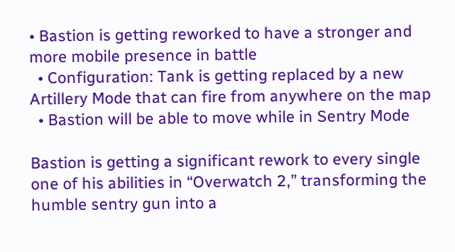• Bastion is getting reworked to have a stronger and more mobile presence in battle
  • Configuration: Tank is getting replaced by a new Artillery Mode that can fire from anywhere on the map
  • Bastion will be able to move while in Sentry Mode

Bastion is getting a significant rework to every single one of his abilities in “Overwatch 2,” transforming the humble sentry gun into a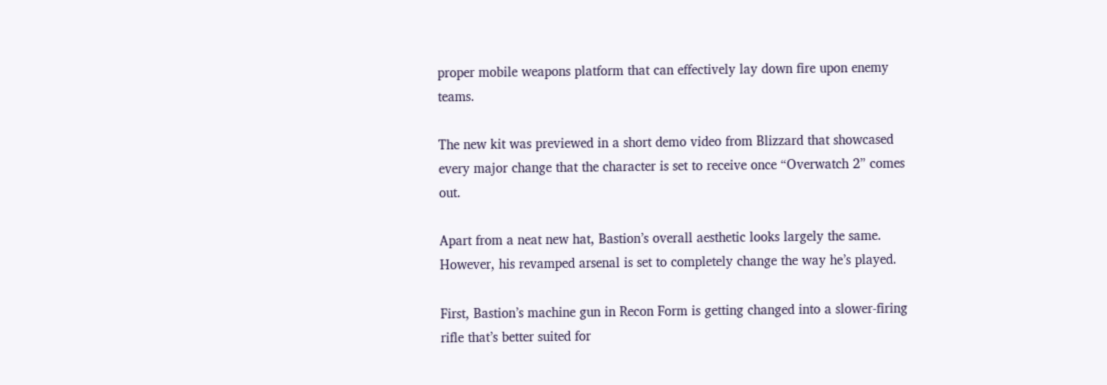proper mobile weapons platform that can effectively lay down fire upon enemy teams.

The new kit was previewed in a short demo video from Blizzard that showcased every major change that the character is set to receive once “Overwatch 2” comes out.

Apart from a neat new hat, Bastion’s overall aesthetic looks largely the same. However, his revamped arsenal is set to completely change the way he’s played.

First, Bastion’s machine gun in Recon Form is getting changed into a slower-firing rifle that’s better suited for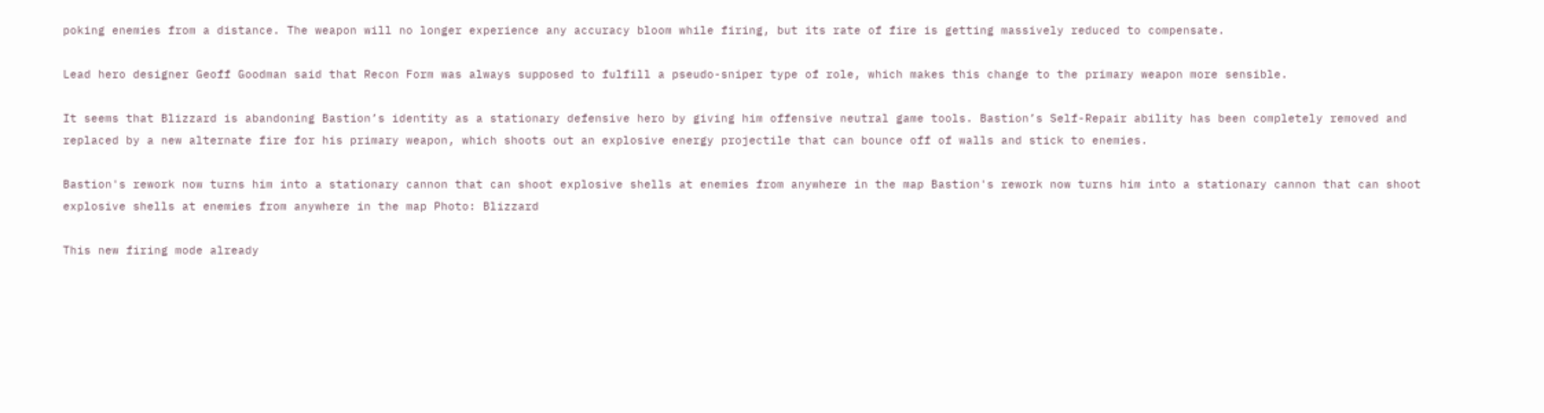poking enemies from a distance. The weapon will no longer experience any accuracy bloom while firing, but its rate of fire is getting massively reduced to compensate.

Lead hero designer Geoff Goodman said that Recon Form was always supposed to fulfill a pseudo-sniper type of role, which makes this change to the primary weapon more sensible.

It seems that Blizzard is abandoning Bastion’s identity as a stationary defensive hero by giving him offensive neutral game tools. Bastion’s Self-Repair ability has been completely removed and replaced by a new alternate fire for his primary weapon, which shoots out an explosive energy projectile that can bounce off of walls and stick to enemies.

Bastion's rework now turns him into a stationary cannon that can shoot explosive shells at enemies from anywhere in the map Bastion's rework now turns him into a stationary cannon that can shoot explosive shells at enemies from anywhere in the map Photo: Blizzard

This new firing mode already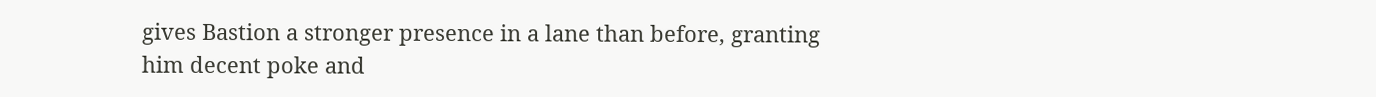gives Bastion a stronger presence in a lane than before, granting him decent poke and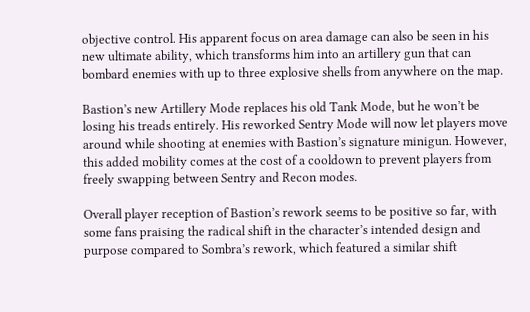objective control. His apparent focus on area damage can also be seen in his new ultimate ability, which transforms him into an artillery gun that can bombard enemies with up to three explosive shells from anywhere on the map.

Bastion’s new Artillery Mode replaces his old Tank Mode, but he won’t be losing his treads entirely. His reworked Sentry Mode will now let players move around while shooting at enemies with Bastion’s signature minigun. However, this added mobility comes at the cost of a cooldown to prevent players from freely swapping between Sentry and Recon modes.

Overall player reception of Bastion’s rework seems to be positive so far, with some fans praising the radical shift in the character’s intended design and purpose compared to Sombra’s rework, which featured a similar shift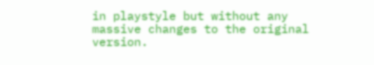in playstyle but without any massive changes to the original version.